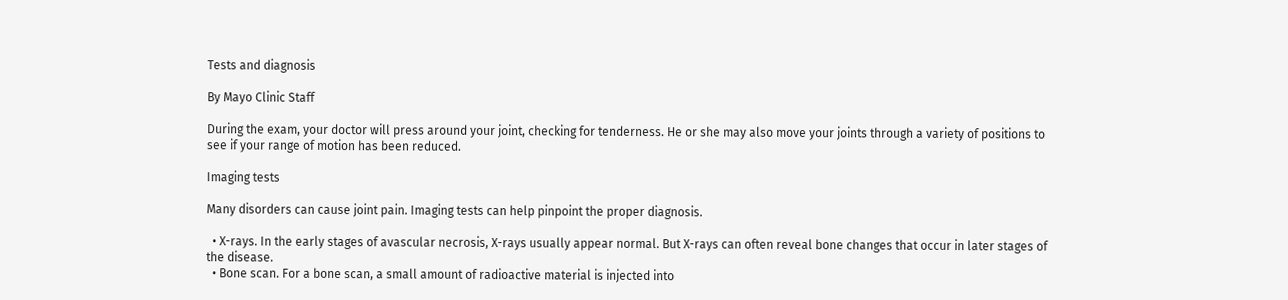Tests and diagnosis

By Mayo Clinic Staff

During the exam, your doctor will press around your joint, checking for tenderness. He or she may also move your joints through a variety of positions to see if your range of motion has been reduced.

Imaging tests

Many disorders can cause joint pain. Imaging tests can help pinpoint the proper diagnosis.

  • X-rays. In the early stages of avascular necrosis, X-rays usually appear normal. But X-rays can often reveal bone changes that occur in later stages of the disease.
  • Bone scan. For a bone scan, a small amount of radioactive material is injected into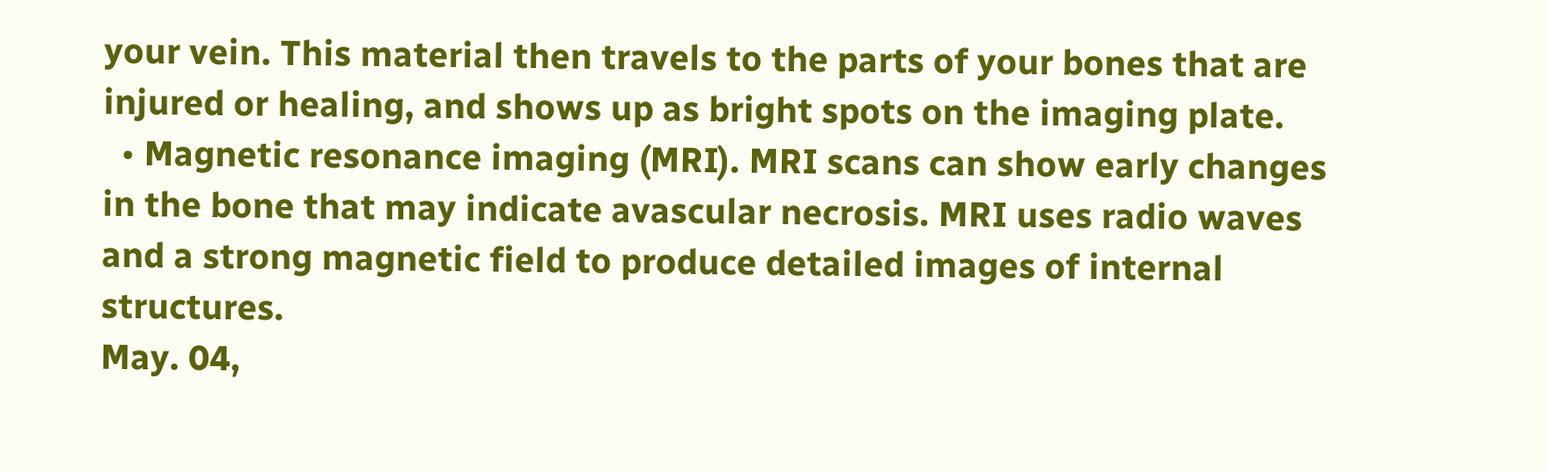your vein. This material then travels to the parts of your bones that are injured or healing, and shows up as bright spots on the imaging plate.
  • Magnetic resonance imaging (MRI). MRI scans can show early changes in the bone that may indicate avascular necrosis. MRI uses radio waves and a strong magnetic field to produce detailed images of internal structures.
May. 04,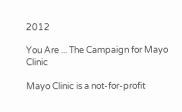2012

You Are ... The Campaign for Mayo Clinic

Mayo Clinic is a not-for-profit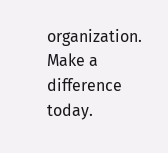organization. Make a difference today.